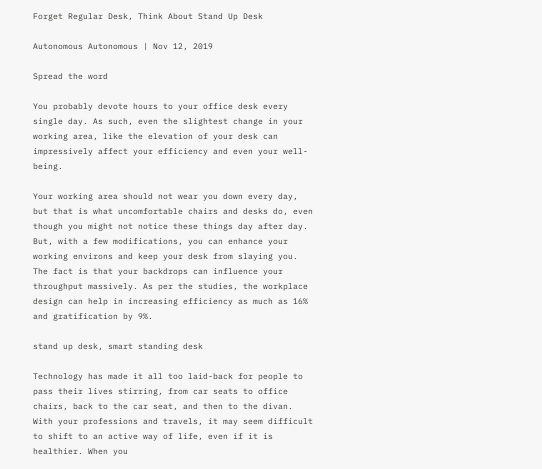Forget Regular Desk, Think About Stand Up Desk

Autonomous Autonomous | Nov 12, 2019

Spread the word

You probably devote hours to your office desk every single day. As such, even the slightest change in your working area, like the elevation of your desk can impressively affect your efficiency and even your well-being.

Your working area should not wear you down every day, but that is what uncomfortable chairs and desks do, even though you might not notice these things day after day. But, with a few modifications, you can enhance your working environs and keep your desk from slaying you. The fact is that your backdrops can influence your throughput massively. As per the studies, the workplace design can help in increasing efficiency as much as 16% and gratification by 9%.

stand up desk, smart standing desk

Technology has made it all too laid-back for people to pass their lives stirring, from car seats to office chairs, back to the car seat, and then to the divan. With your professions and travels, it may seem difficult to shift to an active way of life, even if it is healthier. When you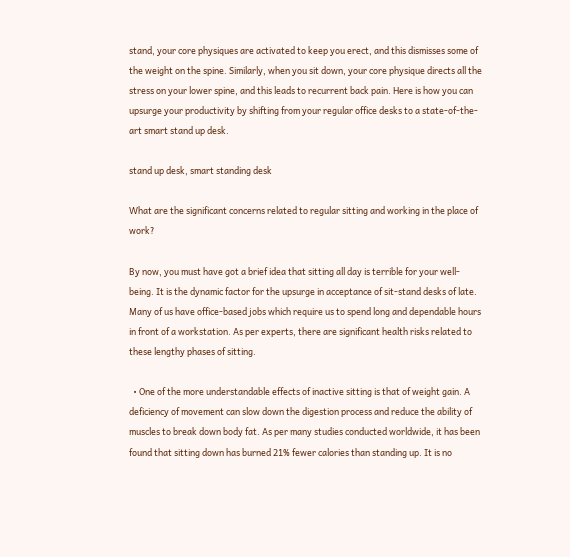stand, your core physiques are activated to keep you erect, and this dismisses some of the weight on the spine. Similarly, when you sit down, your core physique directs all the stress on your lower spine, and this leads to recurrent back pain. Here is how you can upsurge your productivity by shifting from your regular office desks to a state-of-the-art smart stand up desk.

stand up desk, smart standing desk

What are the significant concerns related to regular sitting and working in the place of work?

By now, you must have got a brief idea that sitting all day is terrible for your well-being. It is the dynamic factor for the upsurge in acceptance of sit-stand desks of late. Many of us have office-based jobs which require us to spend long and dependable hours in front of a workstation. As per experts, there are significant health risks related to these lengthy phases of sitting.

  • One of the more understandable effects of inactive sitting is that of weight gain. A deficiency of movement can slow down the digestion process and reduce the ability of muscles to break down body fat. As per many studies conducted worldwide, it has been found that sitting down has burned 21% fewer calories than standing up. It is no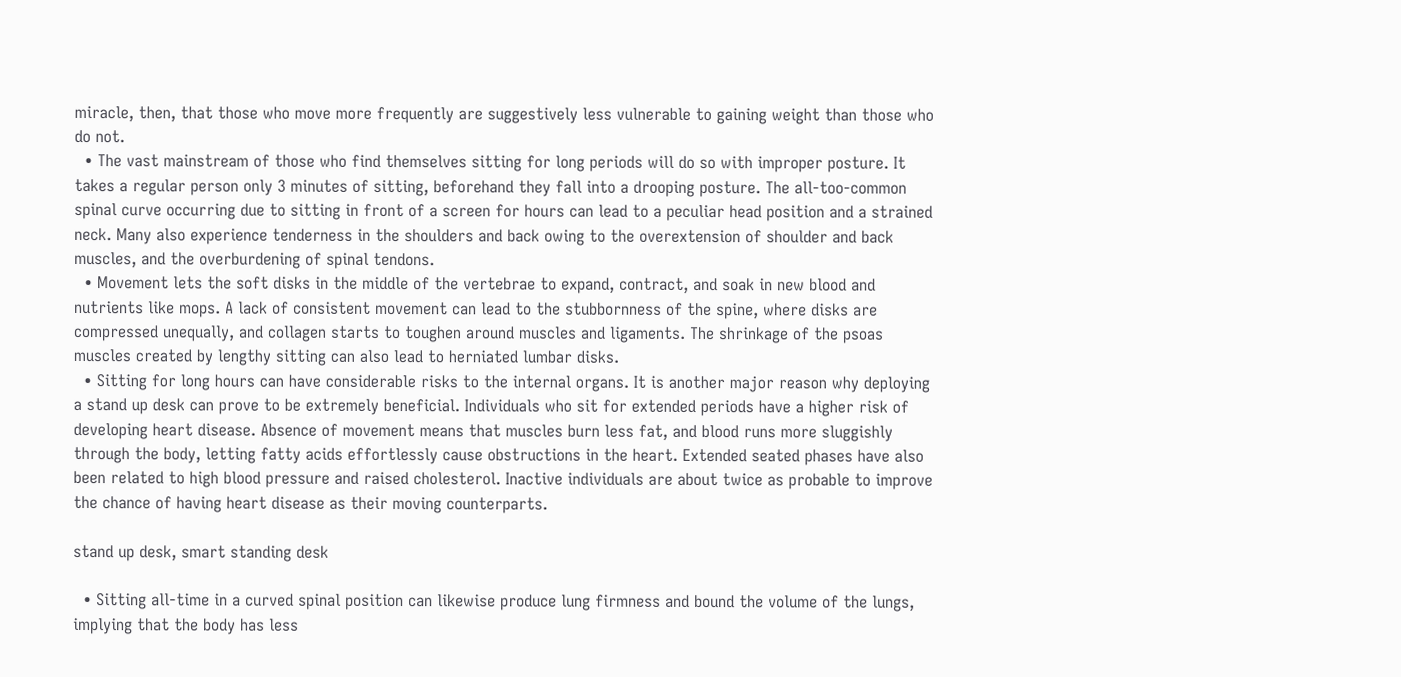miracle, then, that those who move more frequently are suggestively less vulnerable to gaining weight than those who do not.
  • The vast mainstream of those who find themselves sitting for long periods will do so with improper posture. It takes a regular person only 3 minutes of sitting, beforehand they fall into a drooping posture. The all-too-common spinal curve occurring due to sitting in front of a screen for hours can lead to a peculiar head position and a strained neck. Many also experience tenderness in the shoulders and back owing to the overextension of shoulder and back muscles, and the overburdening of spinal tendons.
  • Movement lets the soft disks in the middle of the vertebrae to expand, contract, and soak in new blood and nutrients like mops. A lack of consistent movement can lead to the stubbornness of the spine, where disks are compressed unequally, and collagen starts to toughen around muscles and ligaments. The shrinkage of the psoas muscles created by lengthy sitting can also lead to herniated lumbar disks.
  • Sitting for long hours can have considerable risks to the internal organs. It is another major reason why deploying a stand up desk can prove to be extremely beneficial. Individuals who sit for extended periods have a higher risk of developing heart disease. Absence of movement means that muscles burn less fat, and blood runs more sluggishly through the body, letting fatty acids effortlessly cause obstructions in the heart. Extended seated phases have also been related to high blood pressure and raised cholesterol. Inactive individuals are about twice as probable to improve the chance of having heart disease as their moving counterparts.

stand up desk, smart standing desk

  • Sitting all-time in a curved spinal position can likewise produce lung firmness and bound the volume of the lungs, implying that the body has less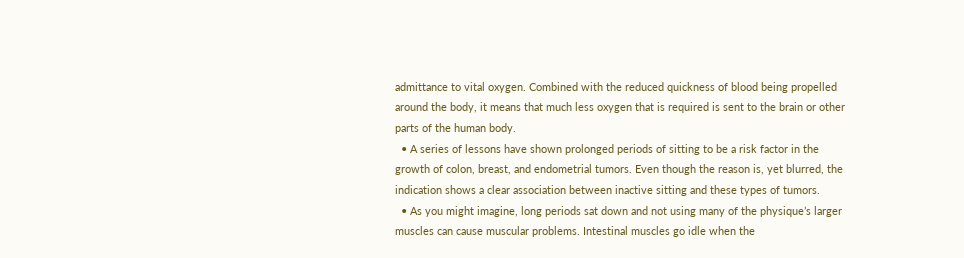admittance to vital oxygen. Combined with the reduced quickness of blood being propelled around the body, it means that much less oxygen that is required is sent to the brain or other parts of the human body.
  • A series of lessons have shown prolonged periods of sitting to be a risk factor in the growth of colon, breast, and endometrial tumors. Even though the reason is, yet blurred, the indication shows a clear association between inactive sitting and these types of tumors.
  • As you might imagine, long periods sat down and not using many of the physique’s larger muscles can cause muscular problems. Intestinal muscles go idle when the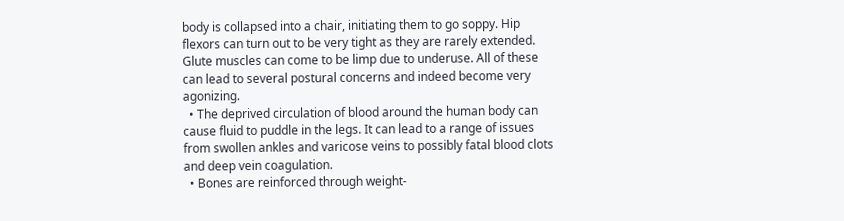body is collapsed into a chair, initiating them to go soppy. Hip flexors can turn out to be very tight as they are rarely extended. Glute muscles can come to be limp due to underuse. All of these can lead to several postural concerns and indeed become very agonizing.
  • The deprived circulation of blood around the human body can cause fluid to puddle in the legs. It can lead to a range of issues from swollen ankles and varicose veins to possibly fatal blood clots and deep vein coagulation.
  • Bones are reinforced through weight-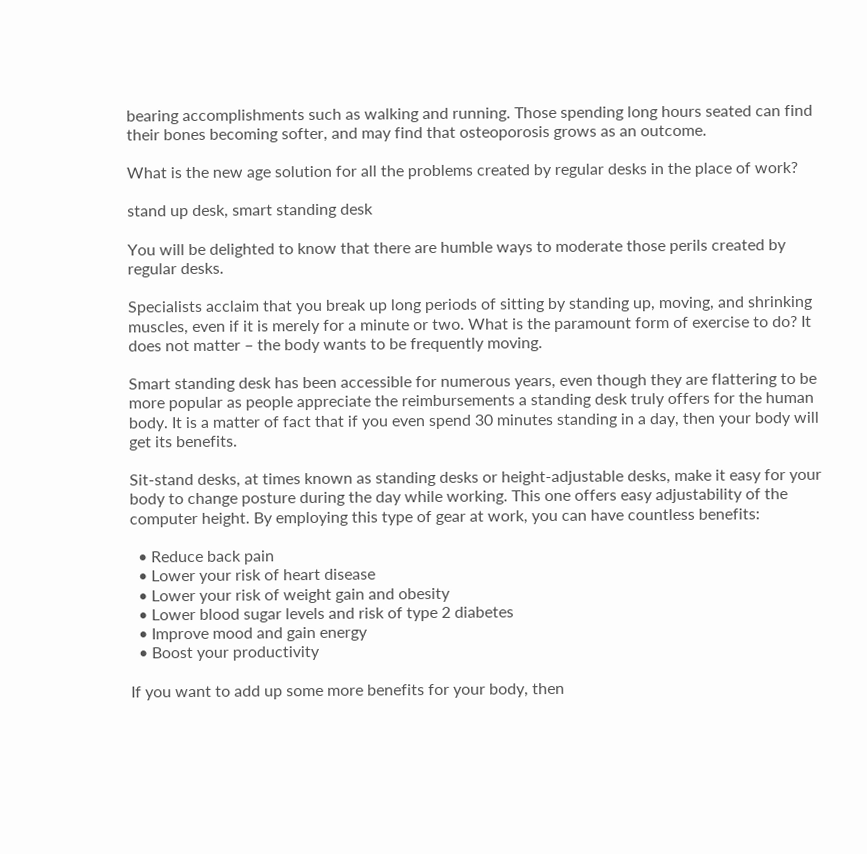bearing accomplishments such as walking and running. Those spending long hours seated can find their bones becoming softer, and may find that osteoporosis grows as an outcome.

What is the new age solution for all the problems created by regular desks in the place of work?

stand up desk, smart standing desk

You will be delighted to know that there are humble ways to moderate those perils created by regular desks.

Specialists acclaim that you break up long periods of sitting by standing up, moving, and shrinking muscles, even if it is merely for a minute or two. What is the paramount form of exercise to do? It does not matter – the body wants to be frequently moving.

Smart standing desk has been accessible for numerous years, even though they are flattering to be more popular as people appreciate the reimbursements a standing desk truly offers for the human body. It is a matter of fact that if you even spend 30 minutes standing in a day, then your body will get its benefits.

Sit-stand desks, at times known as standing desks or height-adjustable desks, make it easy for your body to change posture during the day while working. This one offers easy adjustability of the computer height. By employing this type of gear at work, you can have countless benefits:

  • Reduce back pain
  • Lower your risk of heart disease
  • Lower your risk of weight gain and obesity
  • Lower blood sugar levels and risk of type 2 diabetes
  • Improve mood and gain energy
  • Boost your productivity

If you want to add up some more benefits for your body, then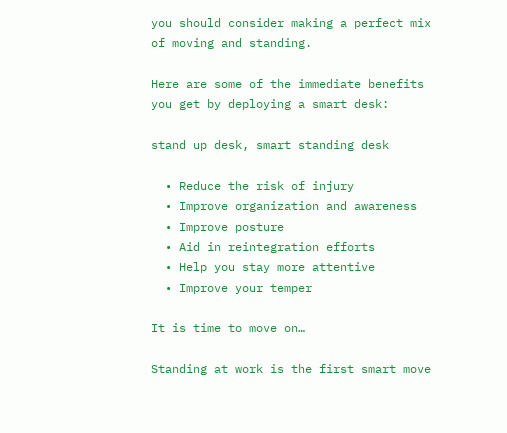you should consider making a perfect mix of moving and standing.

Here are some of the immediate benefits you get by deploying a smart desk:

stand up desk, smart standing desk

  • Reduce the risk of injury
  • Improve organization and awareness
  • Improve posture
  • Aid in reintegration efforts
  • Help you stay more attentive
  • Improve your temper

It is time to move on…

Standing at work is the first smart move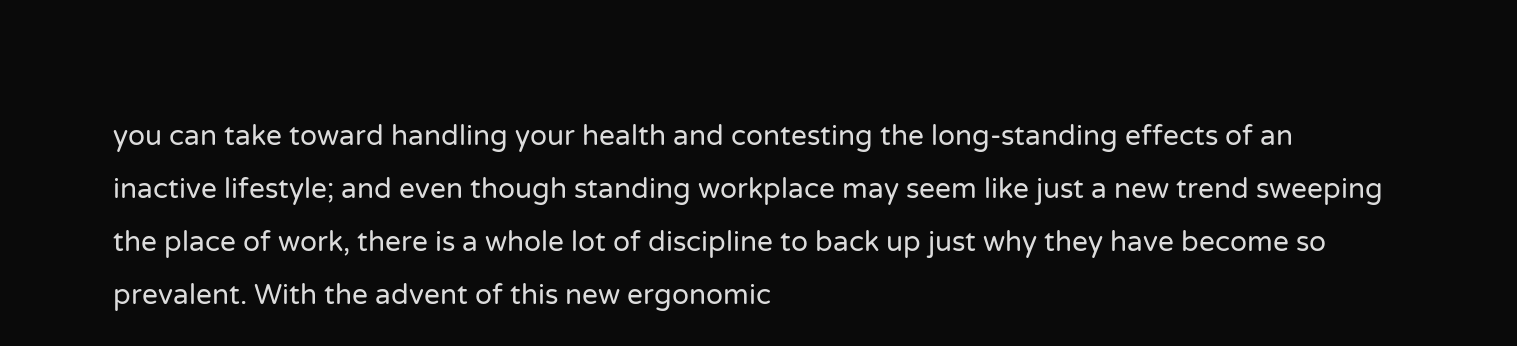you can take toward handling your health and contesting the long-standing effects of an inactive lifestyle; and even though standing workplace may seem like just a new trend sweeping the place of work, there is a whole lot of discipline to back up just why they have become so prevalent. With the advent of this new ergonomic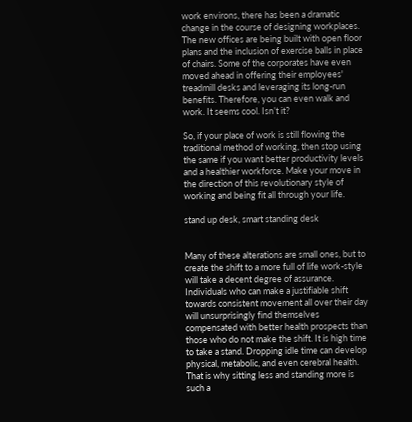work environs, there has been a dramatic change in the course of designing workplaces. The new offices are being built with open floor plans and the inclusion of exercise balls in place of chairs. Some of the corporates have even moved ahead in offering their employees' treadmill desks and leveraging its long-run benefits. Therefore, you can even walk and work. It seems cool. Isn’t it?

So, if your place of work is still flowing the traditional method of working, then stop using the same if you want better productivity levels and a healthier workforce. Make your move in the direction of this revolutionary style of working and being fit all through your life.

stand up desk, smart standing desk


Many of these alterations are small ones, but to create the shift to a more full of life work-style will take a decent degree of assurance. Individuals who can make a justifiable shift towards consistent movement all over their day will unsurprisingly find themselves compensated with better health prospects than those who do not make the shift. It is high time to take a stand. Dropping idle time can develop physical, metabolic, and even cerebral health. That is why sitting less and standing more is such a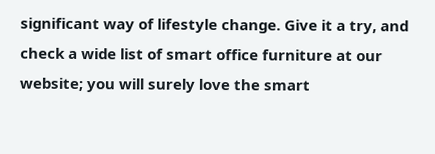significant way of lifestyle change. Give it a try, and check a wide list of smart office furniture at our website; you will surely love the smart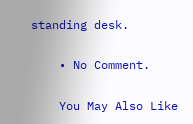standing desk.

    • No Comment.

    You May Also Like